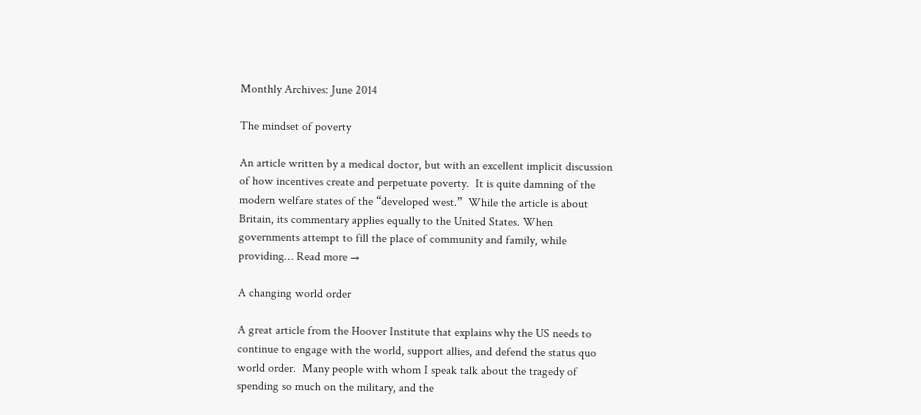Monthly Archives: June 2014

The mindset of poverty

An article written by a medical doctor, but with an excellent implicit discussion of how incentives create and perpetuate poverty.  It is quite damning of the modern welfare states of the “developed west.”  While the article is about Britain, its commentary applies equally to the United States. When governments attempt to fill the place of community and family, while providing… Read more →

A changing world order

A great article from the Hoover Institute that explains why the US needs to continue to engage with the world, support allies, and defend the status quo world order.  Many people with whom I speak talk about the tragedy of spending so much on the military, and the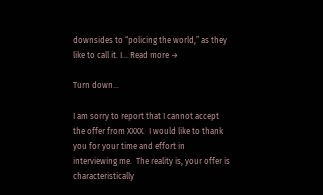downsides to “policing the world,” as they like to call it. I… Read more →

Turn down…

I am sorry to report that I cannot accept the offer from XXXX.  I would like to thank you for your time and effort in interviewing me.  The reality is, your offer is characteristically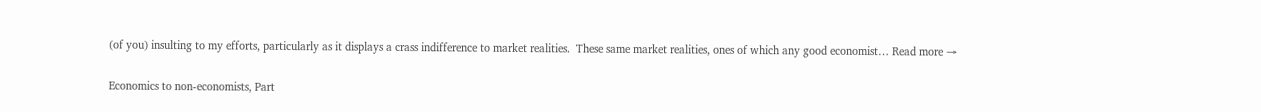(of you) insulting to my efforts, particularly as it displays a crass indifference to market realities.  These same market realities, ones of which any good economist… Read more →

Economics to non-economists, Part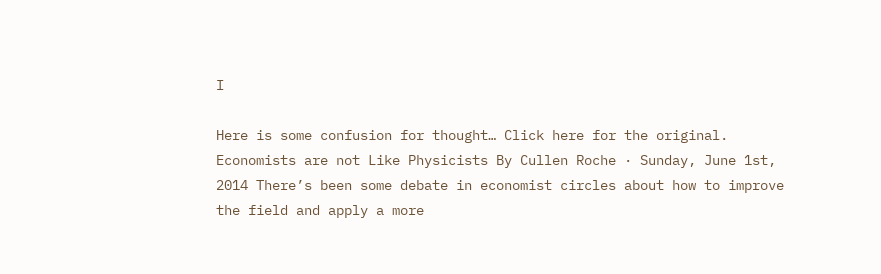I

Here is some confusion for thought… Click here for the original. Economists are not Like Physicists By Cullen Roche · Sunday, June 1st, 2014 There’s been some debate in economist circles about how to improve the field and apply a more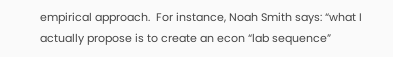empirical approach.  For instance, Noah Smith says: “what I actually propose is to create an econ “lab sequence”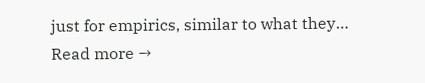just for empirics, similar to what they… Read more →